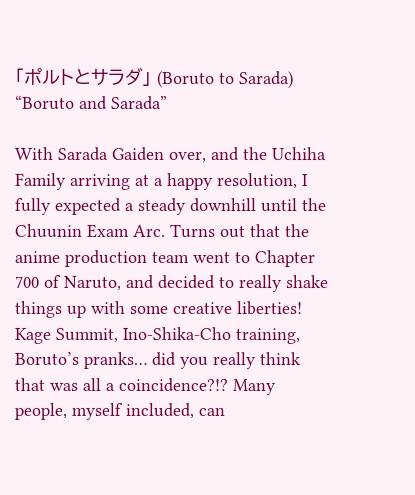「ポルトとサラダ」 (Boruto to Sarada)
“Boruto and Sarada”

With Sarada Gaiden over, and the Uchiha Family arriving at a happy resolution, I fully expected a steady downhill until the Chuunin Exam Arc. Turns out that the anime production team went to Chapter 700 of Naruto, and decided to really shake things up with some creative liberties! Kage Summit, Ino-Shika-Cho training, Boruto’s pranks… did you really think that was all a coincidence?!? Many people, myself included, can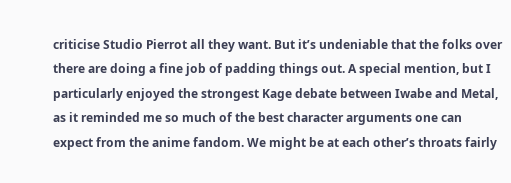criticise Studio Pierrot all they want. But it’s undeniable that the folks over there are doing a fine job of padding things out. A special mention, but I particularly enjoyed the strongest Kage debate between Iwabe and Metal, as it reminded me so much of the best character arguments one can expect from the anime fandom. We might be at each other’s throats fairly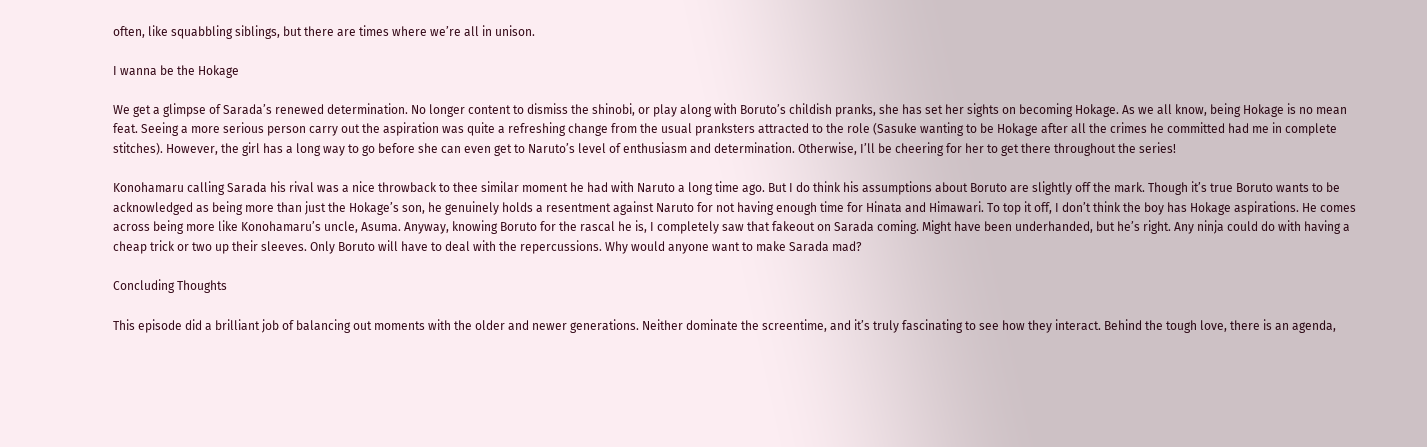often, like squabbling siblings, but there are times where we’re all in unison.

I wanna be the Hokage

We get a glimpse of Sarada’s renewed determination. No longer content to dismiss the shinobi, or play along with Boruto’s childish pranks, she has set her sights on becoming Hokage. As we all know, being Hokage is no mean feat. Seeing a more serious person carry out the aspiration was quite a refreshing change from the usual pranksters attracted to the role (Sasuke wanting to be Hokage after all the crimes he committed had me in complete stitches). However, the girl has a long way to go before she can even get to Naruto’s level of enthusiasm and determination. Otherwise, I’ll be cheering for her to get there throughout the series!

Konohamaru calling Sarada his rival was a nice throwback to thee similar moment he had with Naruto a long time ago. But I do think his assumptions about Boruto are slightly off the mark. Though it’s true Boruto wants to be acknowledged as being more than just the Hokage’s son, he genuinely holds a resentment against Naruto for not having enough time for Hinata and Himawari. To top it off, I don’t think the boy has Hokage aspirations. He comes across being more like Konohamaru’s uncle, Asuma. Anyway, knowing Boruto for the rascal he is, I completely saw that fakeout on Sarada coming. Might have been underhanded, but he’s right. Any ninja could do with having a cheap trick or two up their sleeves. Only Boruto will have to deal with the repercussions. Why would anyone want to make Sarada mad?

Concluding Thoughts

This episode did a brilliant job of balancing out moments with the older and newer generations. Neither dominate the screentime, and it’s truly fascinating to see how they interact. Behind the tough love, there is an agenda,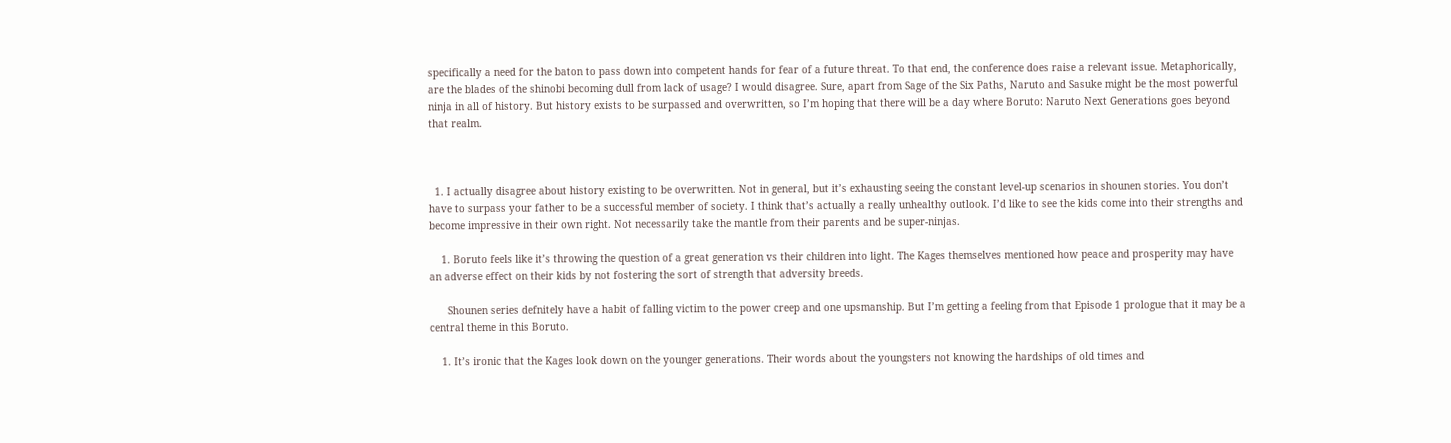specifically a need for the baton to pass down into competent hands for fear of a future threat. To that end, the conference does raise a relevant issue. Metaphorically, are the blades of the shinobi becoming dull from lack of usage? I would disagree. Sure, apart from Sage of the Six Paths, Naruto and Sasuke might be the most powerful ninja in all of history. But history exists to be surpassed and overwritten, so I’m hoping that there will be a day where Boruto: Naruto Next Generations goes beyond that realm.



  1. I actually disagree about history existing to be overwritten. Not in general, but it’s exhausting seeing the constant level-up scenarios in shounen stories. You don’t have to surpass your father to be a successful member of society. I think that’s actually a really unhealthy outlook. I’d like to see the kids come into their strengths and become impressive in their own right. Not necessarily take the mantle from their parents and be super-ninjas.

    1. Boruto feels like it’s throwing the question of a great generation vs their children into light. The Kages themselves mentioned how peace and prosperity may have an adverse effect on their kids by not fostering the sort of strength that adversity breeds.

      Shounen series defnitely have a habit of falling victim to the power creep and one upsmanship. But I’m getting a feeling from that Episode 1 prologue that it may be a central theme in this Boruto.

    1. It’s ironic that the Kages look down on the younger generations. Their words about the youngsters not knowing the hardships of old times and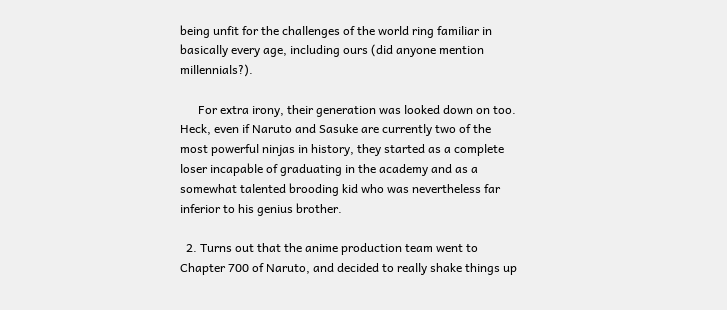being unfit for the challenges of the world ring familiar in basically every age, including ours (did anyone mention millennials?).

      For extra irony, their generation was looked down on too. Heck, even if Naruto and Sasuke are currently two of the most powerful ninjas in history, they started as a complete loser incapable of graduating in the academy and as a somewhat talented brooding kid who was nevertheless far inferior to his genius brother.

  2. Turns out that the anime production team went to Chapter 700 of Naruto, and decided to really shake things up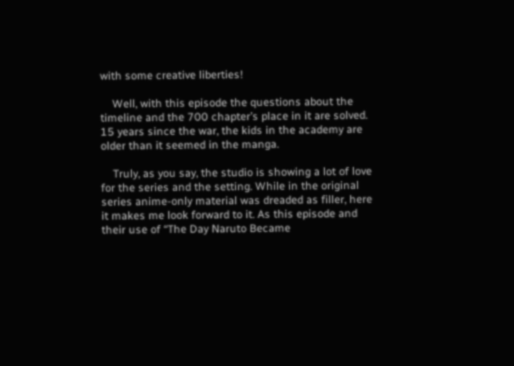with some creative liberties!

    Well, with this episode the questions about the timeline and the 700 chapter’s place in it are solved. 15 years since the war, the kids in the academy are older than it seemed in the manga.

    Truly, as you say, the studio is showing a lot of love for the series and the setting. While in the original series anime-only material was dreaded as filler, here it makes me look forward to it. As this episode and their use of “The Day Naruto Became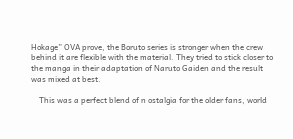Hokage” OVA prove, the Boruto series is stronger when the crew behind it are flexible with the material. They tried to stick closer to the manga in their adaptation of Naruto Gaiden and the result was mixed at best.

    This was a perfect blend of n ostalgia for the older fans, world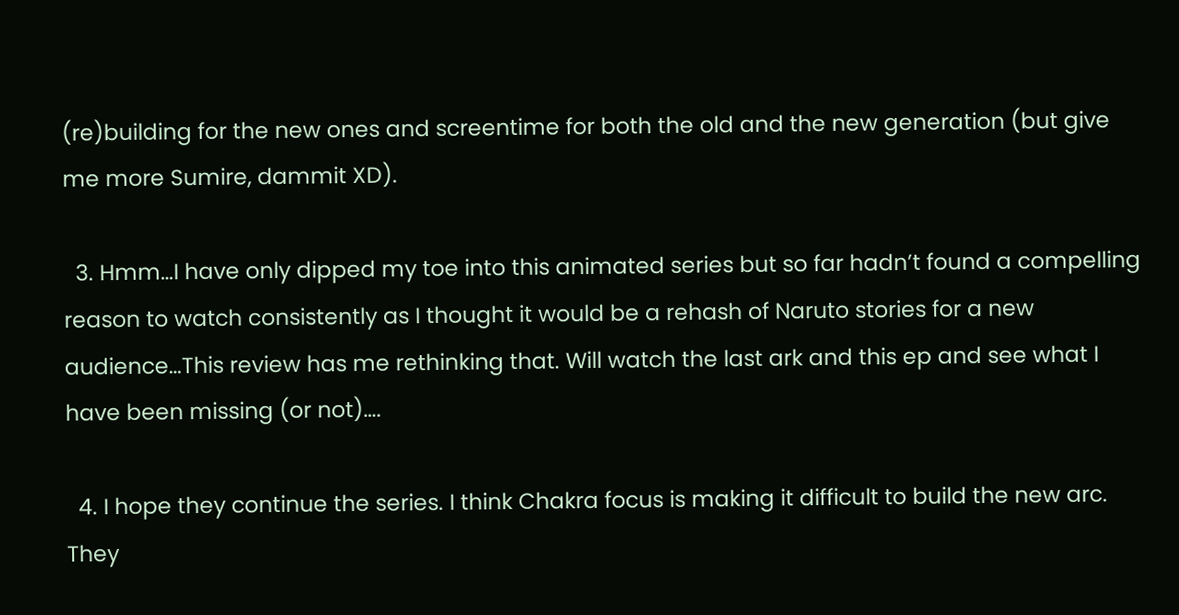(re)building for the new ones and screentime for both the old and the new generation (but give me more Sumire, dammit XD).

  3. Hmm…I have only dipped my toe into this animated series but so far hadn’t found a compelling reason to watch consistently as I thought it would be a rehash of Naruto stories for a new audience…This review has me rethinking that. Will watch the last ark and this ep and see what I have been missing (or not)….

  4. I hope they continue the series. I think Chakra focus is making it difficult to build the new arc. They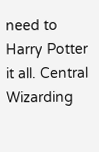need to Harry Potter it all. Central Wizarding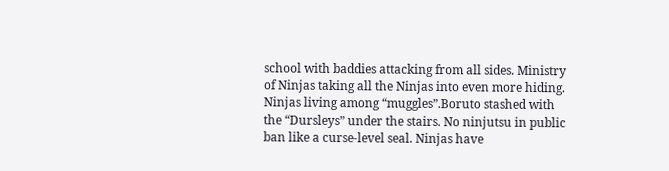school with baddies attacking from all sides. Ministry of Ninjas taking all the Ninjas into even more hiding. Ninjas living among “muggles”.Boruto stashed with the “Dursleys” under the stairs. No ninjutsu in public ban like a curse-level seal. Ninjas have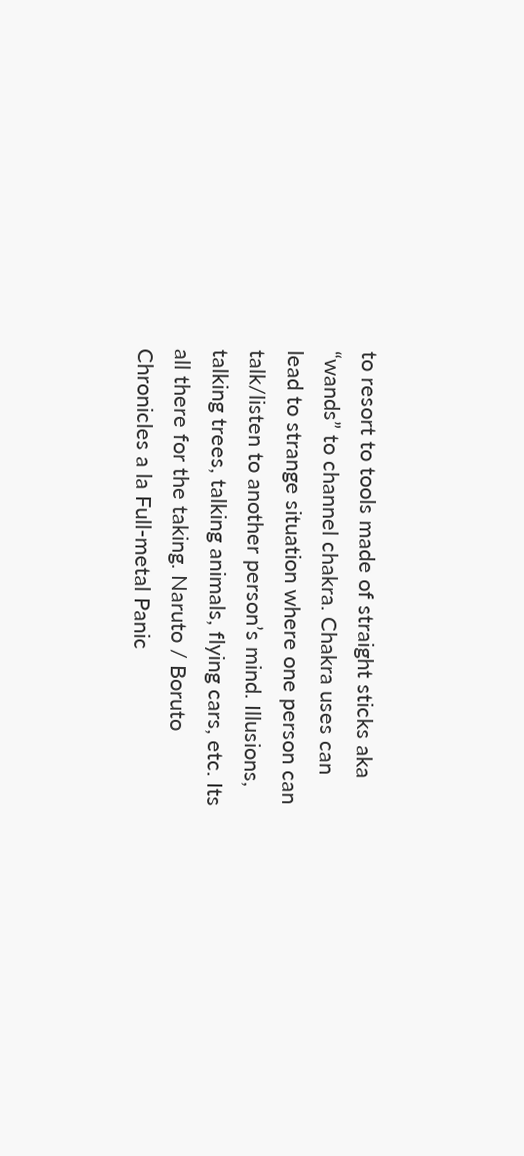to resort to tools made of straight sticks aka “wands” to channel chakra. Chakra uses can lead to strange situation where one person can talk/listen to another person’s mind. Illusions, talking trees, talking animals, flying cars, etc. Its all there for the taking. Naruto / Boruto Chronicles a la Full-metal Panic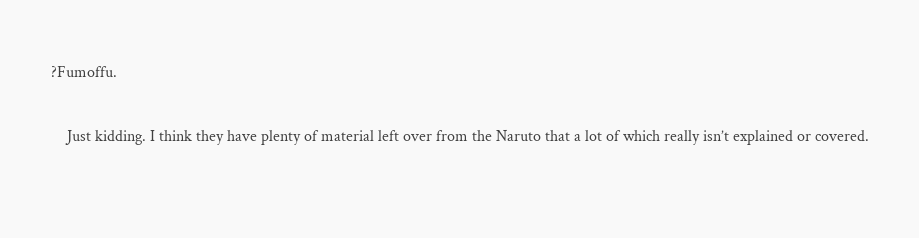?Fumoffu.

    Just kidding. I think they have plenty of material left over from the Naruto that a lot of which really isn’t explained or covered.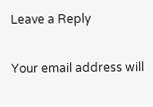Leave a Reply

Your email address will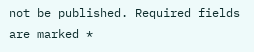not be published. Required fields are marked *